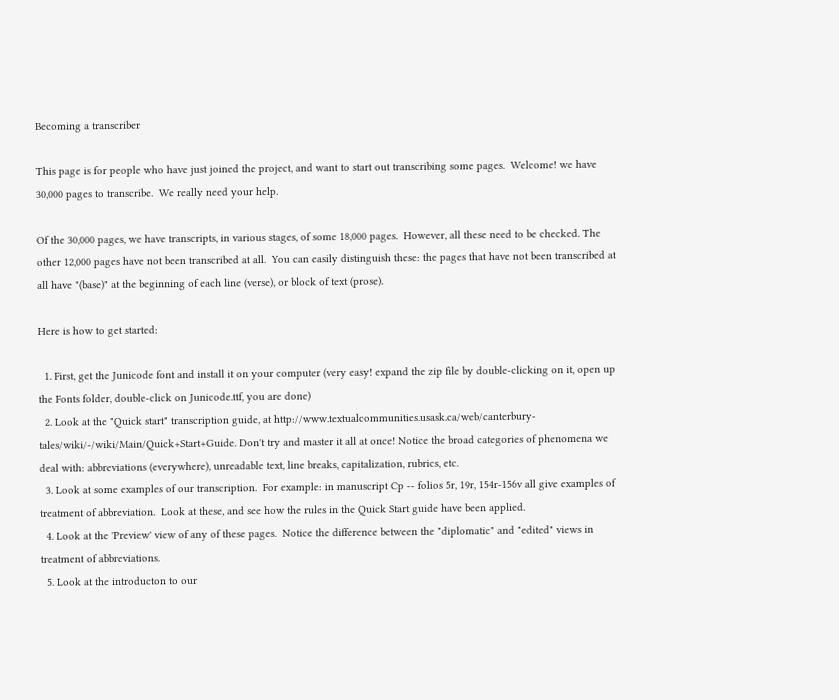Becoming a transcriber

This page is for people who have just joined the project, and want to start out transcribing some pages.  Welcome! we have 30,000 pages to transcribe.  We really need your help.

Of the 30,000 pages, we have transcripts, in various stages, of some 18,000 pages.  However, all these need to be checked. The other 12,000 pages have not been transcribed at all.  You can easily distinguish these: the pages that have not been transcribed at all have "(base)" at the beginning of each line (verse), or block of text (prose).

Here is how to get started:

  1. First, get the Junicode font and install it on your computer (very easy! expand the zip file by double-clicking on it, open up the Fonts folder, double-click on Junicode.ttf, you are done)
  2. Look at the "Quick start" transcription guide, at http://www.textualcommunities.usask.ca/web/canterbury-tales/wiki/-/wiki/Main/Quick+Start+Guide. Don't try and master it all at once! Notice the broad categories of phenomena we deal with: abbreviations (everywhere), unreadable text, line breaks, capitalization, rubrics, etc.
  3. Look at some examples of our transcription.  For example: in manuscript Cp -- folios 5r, 19r, 154r-156v all give examples of treatment of abbreviation.  Look at these, and see how the rules in the Quick Start guide have been applied.
  4. Look at the 'Preview' view of any of these pages.  Notice the difference between the "diplomatic" and "edited" views in treatment of abbreviations.
  5. Look at the introducton to our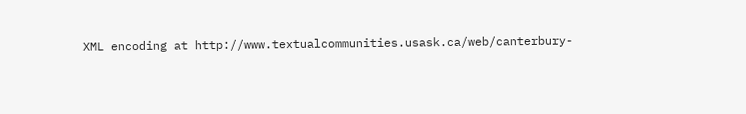XML encoding at http://www.textualcommunities.usask.ca/web/canterbury-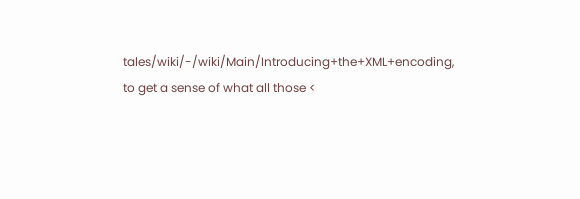tales/wiki/-/wiki/Main/Introducing+the+XML+encoding, to get a sense of what all those <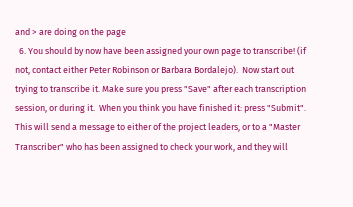and > are doing on the page
  6. You should by now have been assigned your own page to transcribe! (if not, contact either Peter Robinson or Barbara Bordalejo).  Now start out trying to transcribe it. Make sure you press "Save" after each transcription session, or during it.  When you think you have finished it: press "Submit". This will send a message to either of the project leaders, or to a "Master Transcriber" who has been assigned to check your work, and they will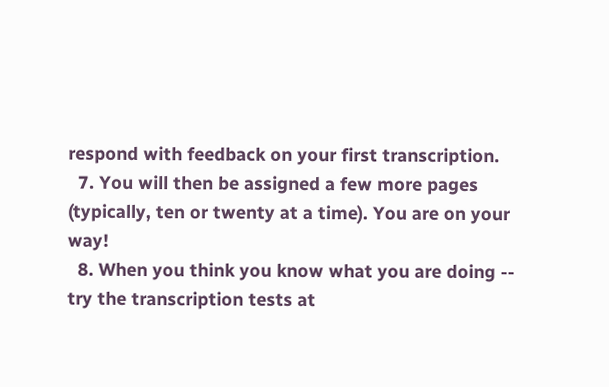respond with feedback on your first transcription.
  7. You will then be assigned a few more pages (typically, ten or twenty at a time). You are on your way!
  8. When you think you know what you are doing -- try the transcription tests at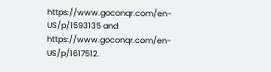https://www.goconqr.com/en-US/p/1593135 and https://www.goconqr.com/en-US/p/1617512.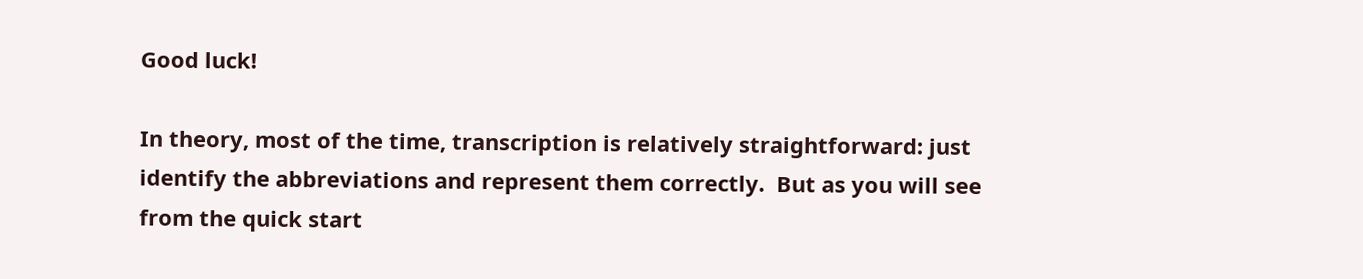Good luck!

In theory, most of the time, transcription is relatively straightforward: just identify the abbreviations and represent them correctly.  But as you will see from the quick start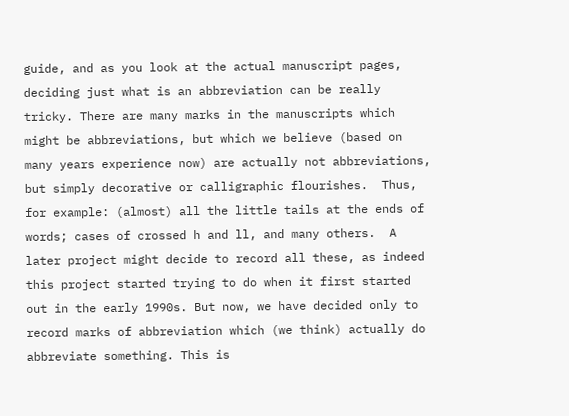guide, and as you look at the actual manuscript pages, deciding just what is an abbreviation can be really tricky. There are many marks in the manuscripts which might be abbreviations, but which we believe (based on many years experience now) are actually not abbreviations, but simply decorative or calligraphic flourishes.  Thus, for example: (almost) all the little tails at the ends of words; cases of crossed h and ll, and many others.  A later project might decide to record all these, as indeed this project started trying to do when it first started out in the early 1990s. But now, we have decided only to record marks of abbreviation which (we think) actually do abbreviate something. This is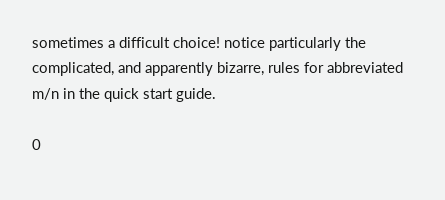sometimes a difficult choice! notice particularly the complicated, and apparently bizarre, rules for abbreviated m/n in the quick start guide.

0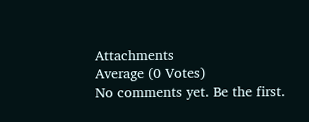Attachments
Average (0 Votes)
No comments yet. Be the first.